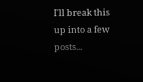I'll break this up into a few posts...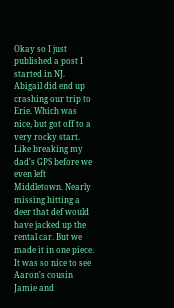Okay so I just published a post I started in NJ. Abigail did end up crashing our trip to Erie. Which was nice, but got off to a very rocky start. Like breaking my dad's GPS before we even left Middletown. Nearly missing hitting a deer that def would have jacked up the rental car. But we made it in one piece. It was so nice to see Aaron's cousin Jamie and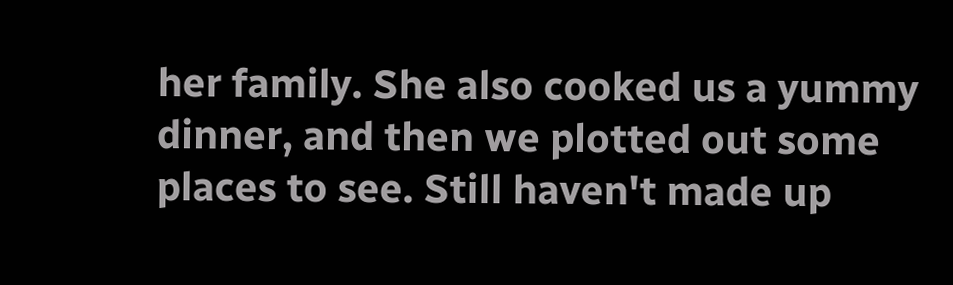her family. She also cooked us a yummy dinner, and then we plotted out some places to see. Still haven't made up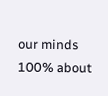our minds 100% about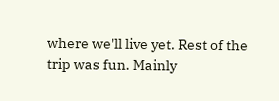where we'll live yet. Rest of the trip was fun. Mainly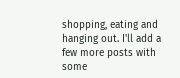shopping, eating and hanging out. I'll add a few more posts with some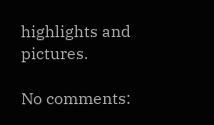highlights and pictures.

No comments: